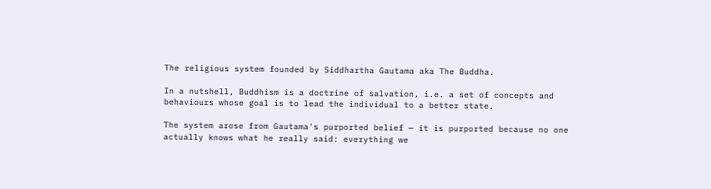The religious system founded by Siddhartha Gautama aka The Buddha.

In a nutshell, Buddhism is a doctrine of salvation, i.e. a set of concepts and behaviours whose goal is to lead the individual to a better state.

The system arose from Gautama's purported belief — it is purported because no one actually knows what he really said: everything we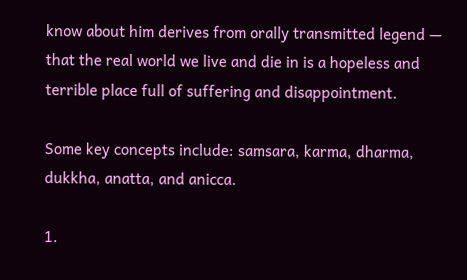know about him derives from orally transmitted legend — that the real world we live and die in is a hopeless and terrible place full of suffering and disappointment.

Some key concepts include: samsara, karma, dharma, dukkha, anatta, and anicca.

1.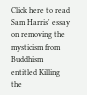Click here to read Sam Harris' essay on removing the mysticism from Buddhism entitled Killing the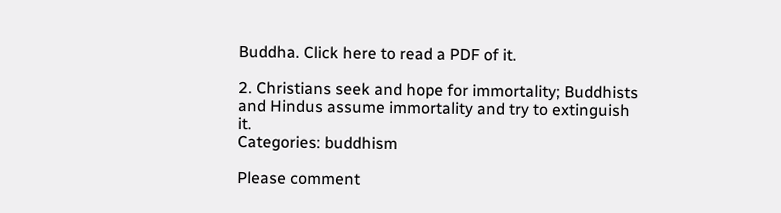Buddha. Click here to read a PDF of it.

2. Christians seek and hope for immortality; Buddhists and Hindus assume immortality and try to extinguish it.
Categories: buddhism

Please comment